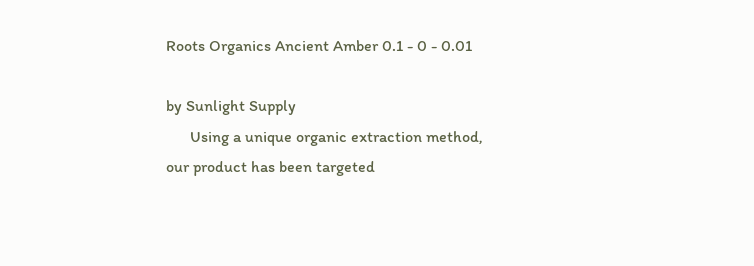Roots Organics Ancient Amber 0.1 - 0 - 0.01

by Sunlight Supply
      Using a unique organic extraction method, our product has been targeted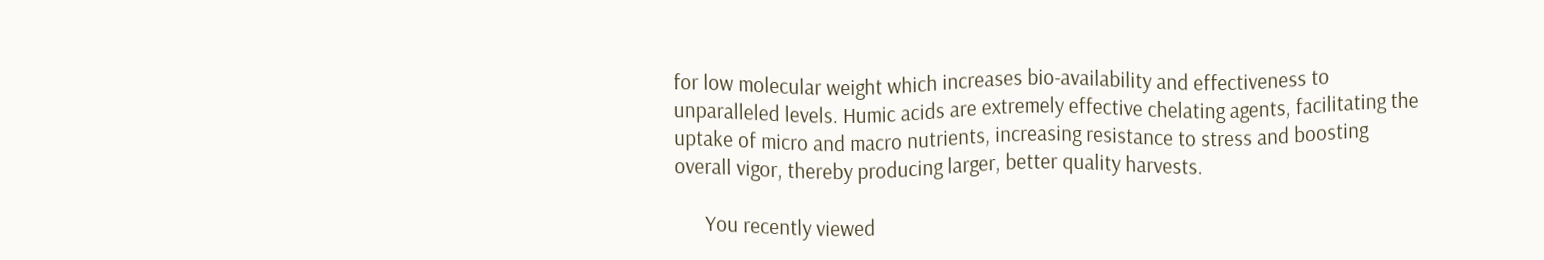for low molecular weight which increases bio-availability and effectiveness to unparalleled levels. Humic acids are extremely effective chelating agents, facilitating the uptake of micro and macro nutrients, increasing resistance to stress and boosting overall vigor, thereby producing larger, better quality harvests.

      You recently viewed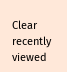Clear recently viewed